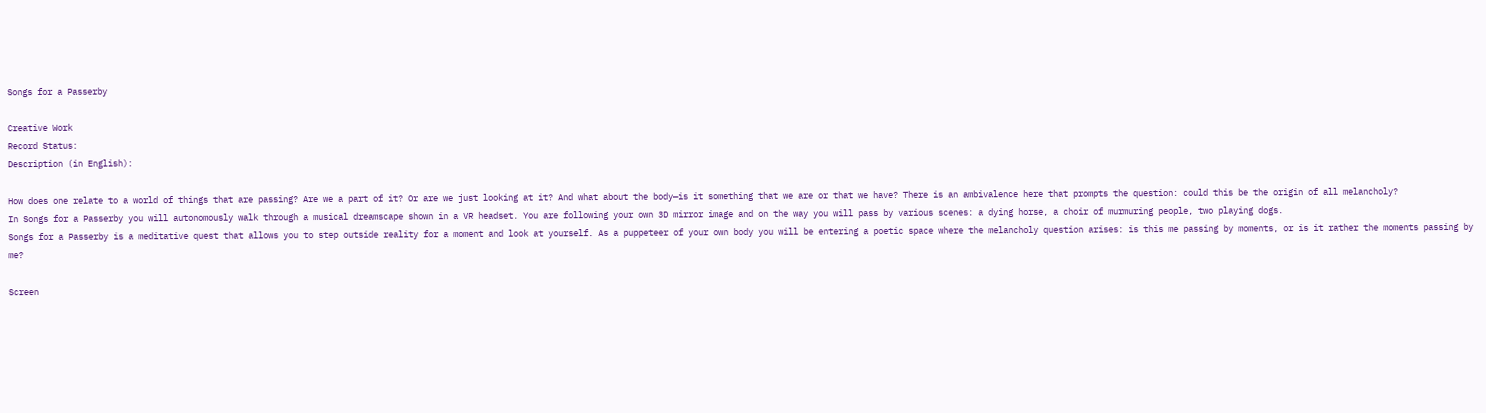Songs for a Passerby

Creative Work
Record Status:
Description (in English):

How does one relate to a world of things that are passing? Are we a part of it? Or are we just looking at it? And what about the body—is it something that we are or that we have? There is an ambivalence here that prompts the question: could this be the origin of all melancholy?
In Songs for a Passerby you will autonomously walk through a musical dreamscape shown in a VR headset. You are following your own 3D mirror image and on the way you will pass by various scenes: a dying horse, a choir of murmuring people, two playing dogs.
Songs for a Passerby is a meditative quest that allows you to step outside reality for a moment and look at yourself. As a puppeteer of your own body you will be entering a poetic space where the melancholy question arises: is this me passing by moments, or is it rather the moments passing by me?

Screen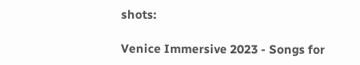shots:

Venice Immersive 2023 - Songs for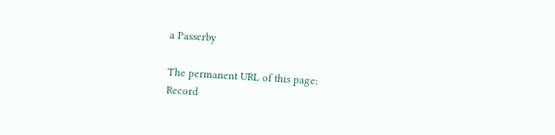a Passerby

The permanent URL of this page:
Record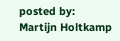posted by:
Martijn Holtkamp